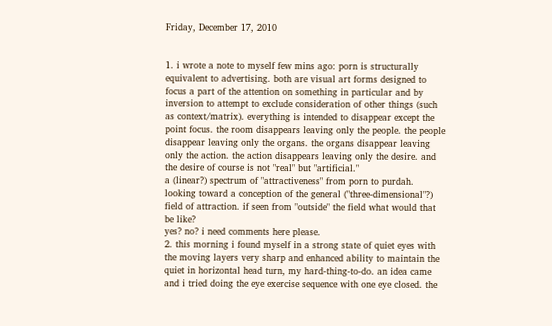Friday, December 17, 2010


1. i wrote a note to myself few mins ago: porn is structurally equivalent to advertising. both are visual art forms designed to focus a part of the attention on something in particular and by inversion to attempt to exclude consideration of other things (such as context/matrix). everything is intended to disappear except the point focus. the room disappears leaving only the people. the people disappear leaving only the organs. the organs disappear leaving only the action. the action disappears leaving only the desire. and the desire of course is not "real" but "artificial."
a (linear?) spectrum of "attractiveness" from porn to purdah. looking toward a conception of the general ("three-dimensional"?) field of attraction. if seen from "outside" the field what would that be like?
yes? no? i need comments here please.
2. this morning i found myself in a strong state of quiet eyes with the moving layers very sharp and enhanced ability to maintain the quiet in horizontal head turn, my hard-thing-to-do. an idea came and i tried doing the eye exercise sequence with one eye closed. the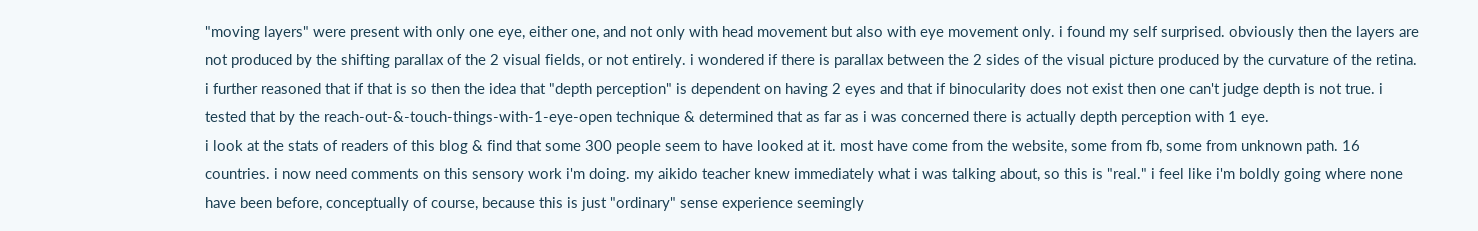"moving layers" were present with only one eye, either one, and not only with head movement but also with eye movement only. i found my self surprised. obviously then the layers are not produced by the shifting parallax of the 2 visual fields, or not entirely. i wondered if there is parallax between the 2 sides of the visual picture produced by the curvature of the retina.
i further reasoned that if that is so then the idea that "depth perception" is dependent on having 2 eyes and that if binocularity does not exist then one can't judge depth is not true. i tested that by the reach-out-&-touch-things-with-1-eye-open technique & determined that as far as i was concerned there is actually depth perception with 1 eye.
i look at the stats of readers of this blog & find that some 300 people seem to have looked at it. most have come from the website, some from fb, some from unknown path. 16 countries. i now need comments on this sensory work i'm doing. my aikido teacher knew immediately what i was talking about, so this is "real." i feel like i'm boldly going where none have been before, conceptually of course, because this is just "ordinary" sense experience seemingly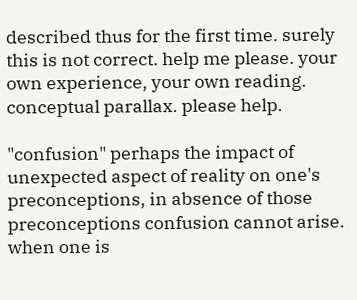described thus for the first time. surely this is not correct. help me please. your own experience, your own reading. conceptual parallax. please help.

"confusion" perhaps the impact of unexpected aspect of reality on one's preconceptions, in absence of those preconceptions confusion cannot arise. when one is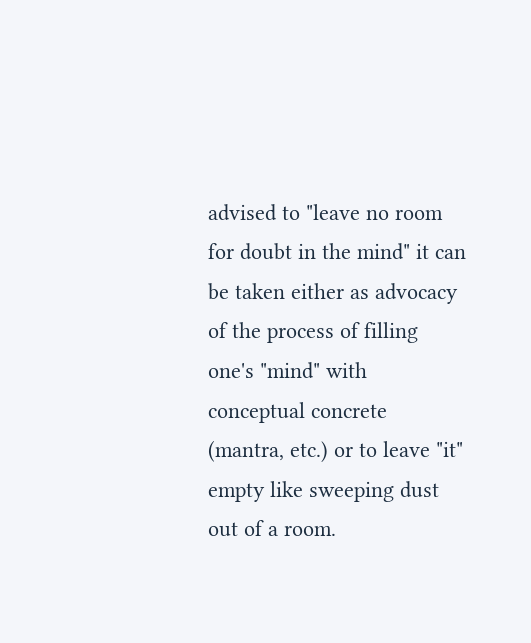advised to "leave no room for doubt in the mind" it can be taken either as advocacy of the process of filling one's "mind" with conceptual concrete (mantra, etc.) or to leave "it" empty like sweeping dust out of a room.